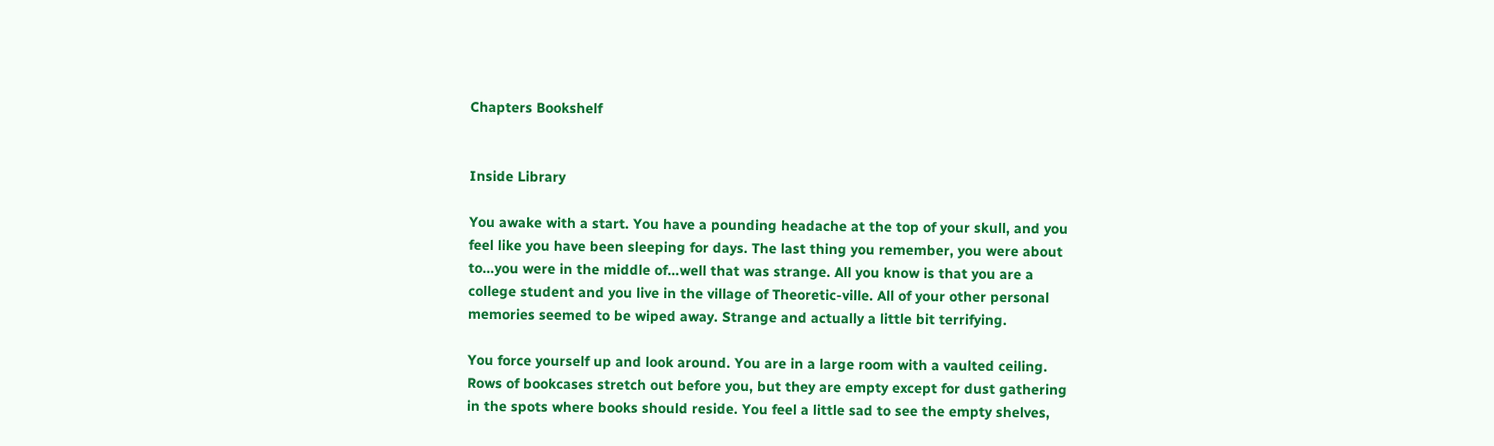Chapters Bookshelf


Inside Library

You awake with a start. You have a pounding headache at the top of your skull, and you feel like you have been sleeping for days. The last thing you remember, you were about to…you were in the middle of…well that was strange. All you know is that you are a college student and you live in the village of Theoretic-ville. All of your other personal memories seemed to be wiped away. Strange and actually a little bit terrifying.

You force yourself up and look around. You are in a large room with a vaulted ceiling. Rows of bookcases stretch out before you, but they are empty except for dust gathering in the spots where books should reside. You feel a little sad to see the empty shelves,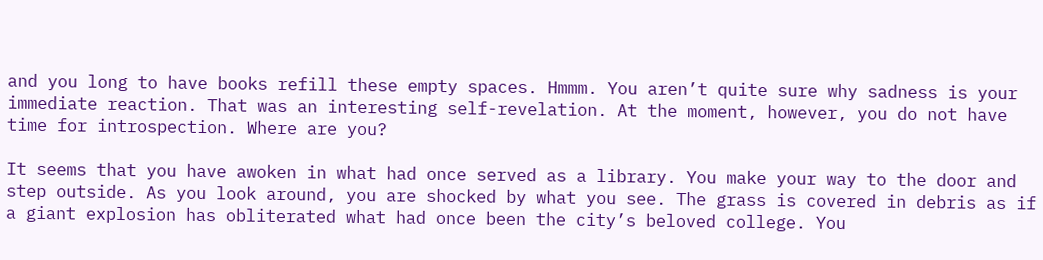and you long to have books refill these empty spaces. Hmmm. You aren’t quite sure why sadness is your immediate reaction. That was an interesting self-revelation. At the moment, however, you do not have time for introspection. Where are you?

It seems that you have awoken in what had once served as a library. You make your way to the door and step outside. As you look around, you are shocked by what you see. The grass is covered in debris as if a giant explosion has obliterated what had once been the city’s beloved college. You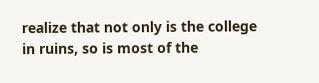realize that not only is the college in ruins, so is most of the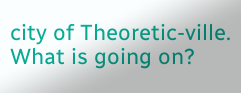city of Theoretic-ville. What is going on?